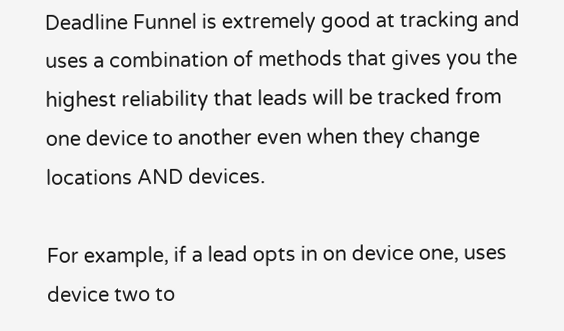Deadline Funnel is extremely good at tracking and uses a combination of methods that gives you the highest reliability that leads will be tracked from one device to another even when they change locations AND devices.

For example, if a lead opts in on device one, uses device two to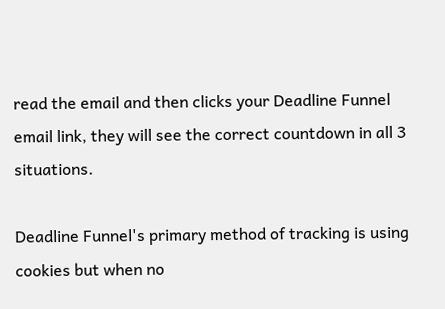read the email and then clicks your Deadline Funnel email link, they will see the correct countdown in all 3 situations.

Deadline Funnel's primary method of tracking is using cookies but when no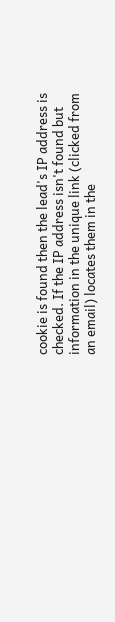cookie is found then the lead's IP address is checked. If the IP address isn't found but information in the unique link (clicked from an email) locates them in the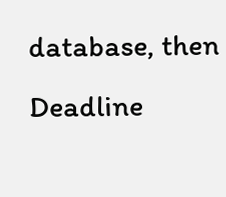database, then Deadline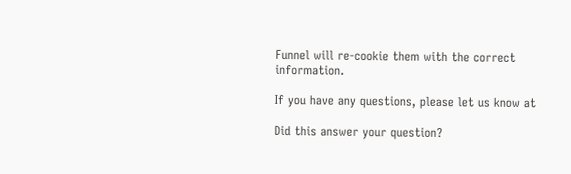Funnel will re-cookie them with the correct information.

If you have any questions, please let us know at

Did this answer your question?